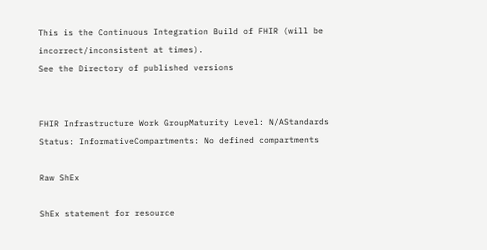This is the Continuous Integration Build of FHIR (will be incorrect/inconsistent at times).
See the Directory of published versions


FHIR Infrastructure Work GroupMaturity Level: N/AStandards Status: InformativeCompartments: No defined compartments

Raw ShEx

ShEx statement for resource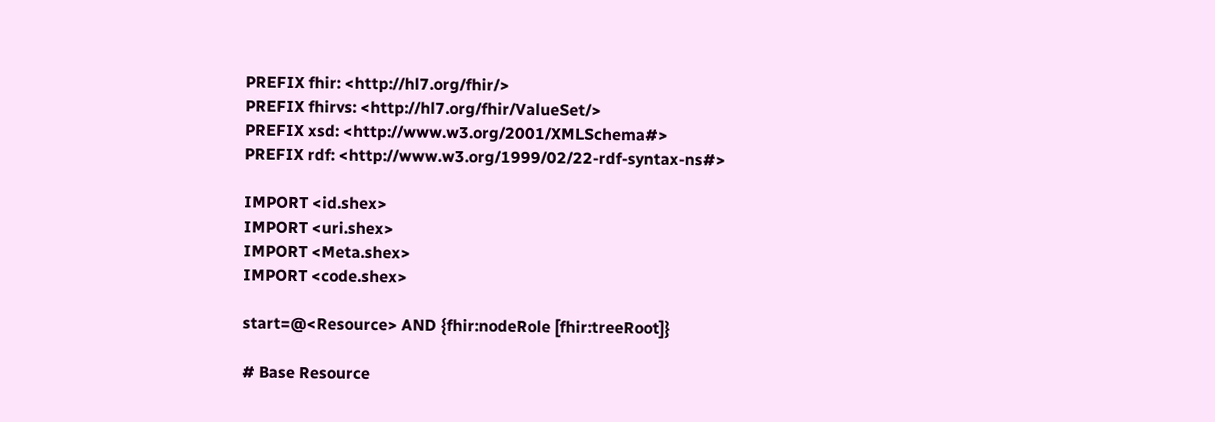PREFIX fhir: <http://hl7.org/fhir/>
PREFIX fhirvs: <http://hl7.org/fhir/ValueSet/>
PREFIX xsd: <http://www.w3.org/2001/XMLSchema#>
PREFIX rdf: <http://www.w3.org/1999/02/22-rdf-syntax-ns#>

IMPORT <id.shex>
IMPORT <uri.shex>
IMPORT <Meta.shex>
IMPORT <code.shex>

start=@<Resource> AND {fhir:nodeRole [fhir:treeRoot]}

# Base Resource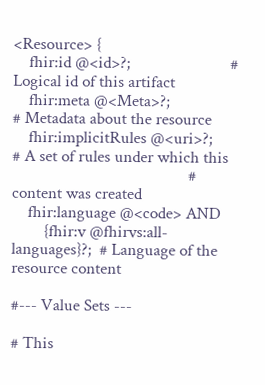<Resource> {
    fhir:id @<id>?;                         # Logical id of this artifact
    fhir:meta @<Meta>?;                     # Metadata about the resource
    fhir:implicitRules @<uri>?;             # A set of rules under which this
                                            # content was created
    fhir:language @<code> AND
        {fhir:v @fhirvs:all-languages}?;  # Language of the resource content

#--- Value Sets ---

# This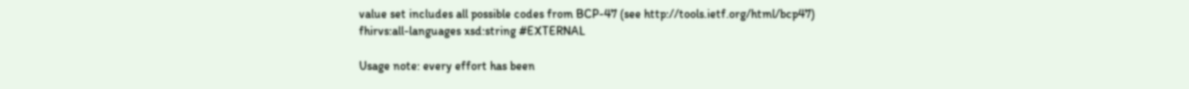value set includes all possible codes from BCP-47 (see http://tools.ietf.org/html/bcp47)
fhirvs:all-languages xsd:string #EXTERNAL

Usage note: every effort has been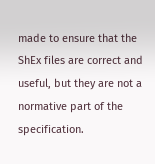made to ensure that the ShEx files are correct and useful, but they are not a normative part of the specification.